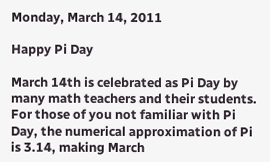Monday, March 14, 2011

Happy Pi Day

March 14th is celebrated as Pi Day by many math teachers and their students. For those of you not familiar with Pi Day, the numerical approximation of Pi is 3.14, making March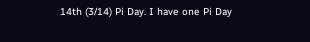14th (3/14) Pi Day. I have one Pi Day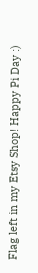Flag left in my Etsy Shop! Happy Pi Day :)